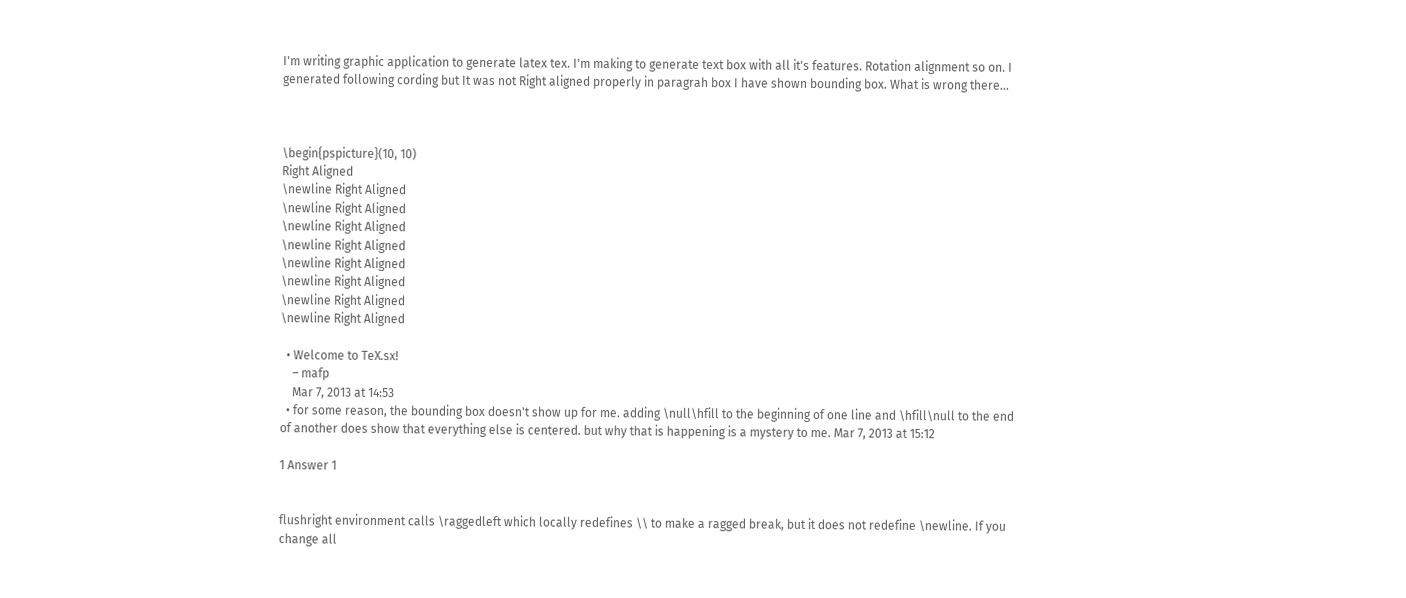I'm writing graphic application to generate latex tex. I'm making to generate text box with all it's features. Rotation alignment so on. I generated following cording but It was not Right aligned properly in paragrah box I have shown bounding box. What is wrong there...



\begin{pspicture}(10, 10)
Right Aligned
\newline Right Aligned
\newline Right Aligned
\newline Right Aligned
\newline Right Aligned
\newline Right Aligned
\newline Right Aligned
\newline Right Aligned
\newline Right Aligned

  • Welcome to TeX.sx!
    – mafp
    Mar 7, 2013 at 14:53
  • for some reason, the bounding box doesn't show up for me. adding \null\hfill to the beginning of one line and \hfill\null to the end of another does show that everything else is centered. but why that is happening is a mystery to me. Mar 7, 2013 at 15:12

1 Answer 1


flushright environment calls \raggedleft which locally redefines \\ to make a ragged break, but it does not redefine \newline. If you change all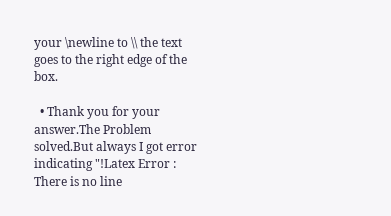your \newline to \\ the text goes to the right edge of the box.

  • Thank you for your answer.The Problem solved.But always I got error indicating "!Latex Error : There is no line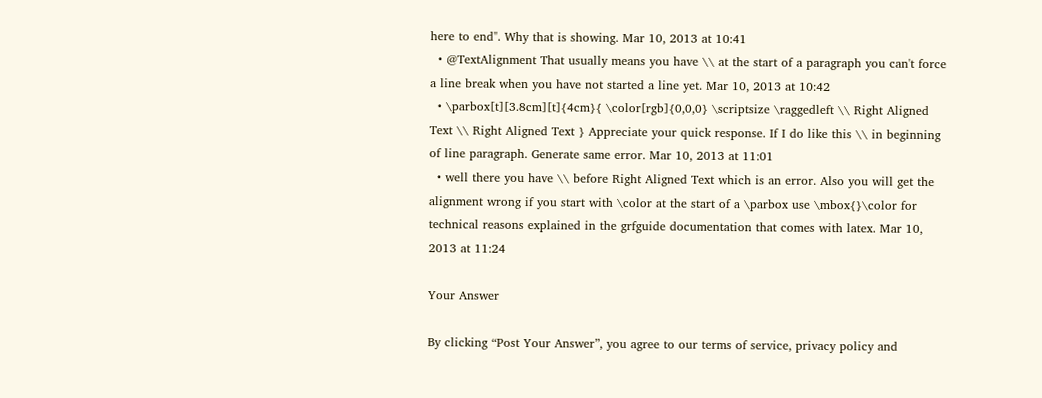here to end". Why that is showing. Mar 10, 2013 at 10:41
  • @TextAlignment That usually means you have \\ at the start of a paragraph you can't force a line break when you have not started a line yet. Mar 10, 2013 at 10:42
  • \parbox[t][3.8cm][t]{4cm}{ \color[rgb]{0,0,0} \scriptsize \raggedleft \\ Right Aligned Text \\ Right Aligned Text } Appreciate your quick response. If I do like this \\ in beginning of line paragraph. Generate same error. Mar 10, 2013 at 11:01
  • well there you have \\ before Right Aligned Text which is an error. Also you will get the alignment wrong if you start with \color at the start of a \parbox use \mbox{}\color for technical reasons explained in the grfguide documentation that comes with latex. Mar 10, 2013 at 11:24

Your Answer

By clicking “Post Your Answer”, you agree to our terms of service, privacy policy and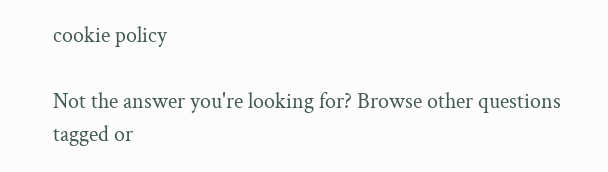cookie policy

Not the answer you're looking for? Browse other questions tagged or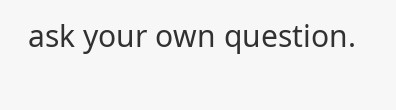ask your own question.